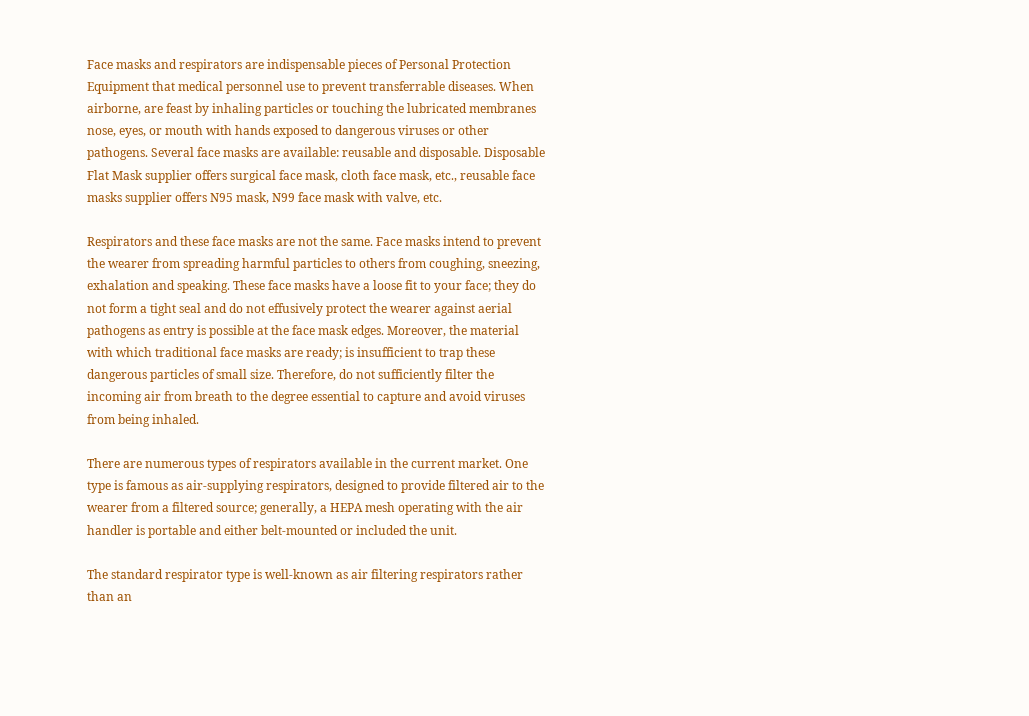Face masks and respirators are indispensable pieces of Personal Protection Equipment that medical personnel use to prevent transferrable diseases. When airborne, are feast by inhaling particles or touching the lubricated membranes nose, eyes, or mouth with hands exposed to dangerous viruses or other pathogens. Several face masks are available: reusable and disposable. Disposable Flat Mask supplier offers surgical face mask, cloth face mask, etc., reusable face masks supplier offers N95 mask, N99 face mask with valve, etc.

Respirators and these face masks are not the same. Face masks intend to prevent the wearer from spreading harmful particles to others from coughing, sneezing, exhalation and speaking. These face masks have a loose fit to your face; they do not form a tight seal and do not effusively protect the wearer against aerial pathogens as entry is possible at the face mask edges. Moreover, the material with which traditional face masks are ready; is insufficient to trap these dangerous particles of small size. Therefore, do not sufficiently filter the incoming air from breath to the degree essential to capture and avoid viruses from being inhaled.

There are numerous types of respirators available in the current market. One type is famous as air-supplying respirators, designed to provide filtered air to the wearer from a filtered source; generally, a HEPA mesh operating with the air handler is portable and either belt-mounted or included the unit.

The standard respirator type is well-known as air filtering respirators rather than an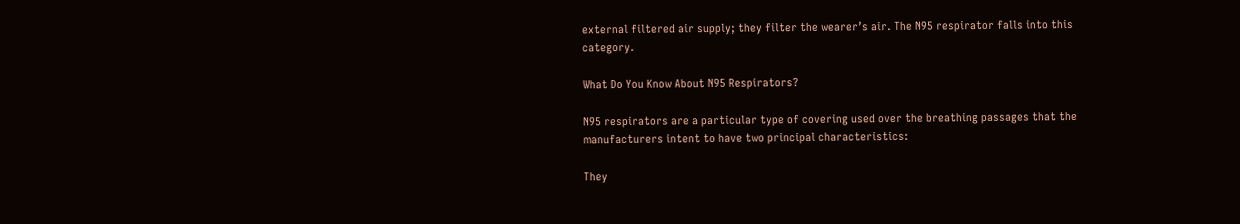external filtered air supply; they filter the wearer’s air. The N95 respirator falls into this category.

What Do You Know About N95 Respirators?

N95 respirators are a particular type of covering used over the breathing passages that the manufacturers intent to have two principal characteristics:

They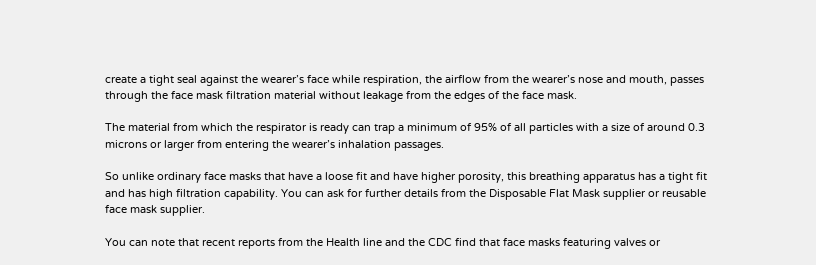create a tight seal against the wearer’s face while respiration, the airflow from the wearer’s nose and mouth, passes through the face mask filtration material without leakage from the edges of the face mask.

The material from which the respirator is ready can trap a minimum of 95% of all particles with a size of around 0.3 microns or larger from entering the wearer’s inhalation passages.

So unlike ordinary face masks that have a loose fit and have higher porosity, this breathing apparatus has a tight fit and has high filtration capability. You can ask for further details from the Disposable Flat Mask supplier or reusable face mask supplier.

You can note that recent reports from the Health line and the CDC find that face masks featuring valves or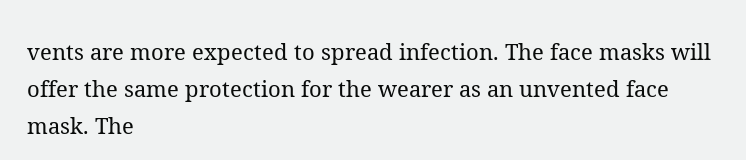vents are more expected to spread infection. The face masks will offer the same protection for the wearer as an unvented face mask. The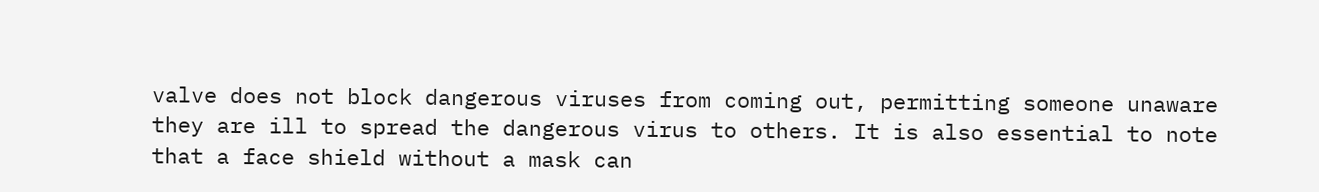valve does not block dangerous viruses from coming out, permitting someone unaware they are ill to spread the dangerous virus to others. It is also essential to note that a face shield without a mask can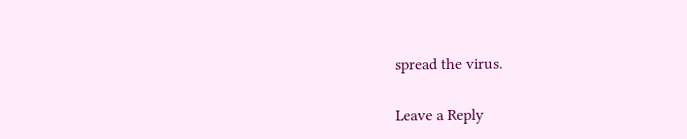spread the virus.

Leave a Reply